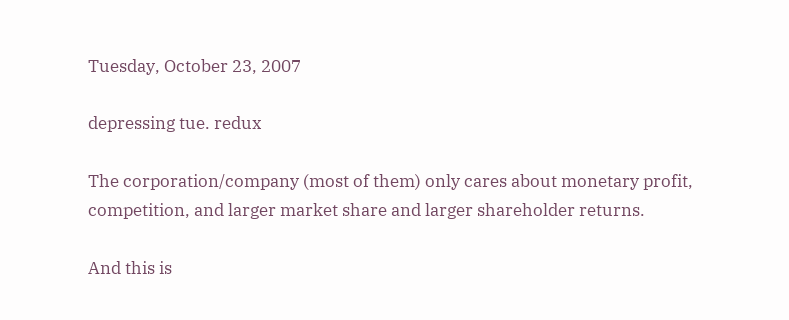Tuesday, October 23, 2007

depressing tue. redux

The corporation/company (most of them) only cares about monetary profit, competition, and larger market share and larger shareholder returns.

And this is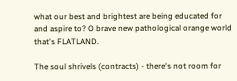what our best and brightest are being educated for and aspire to? O brave new pathological orange world that's FLATLAND.

The soul shrivels (contracts) - there's not room for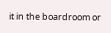it in the boardroom or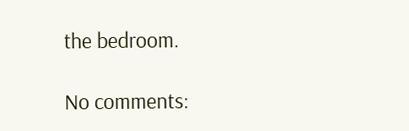the bedroom.

No comments: